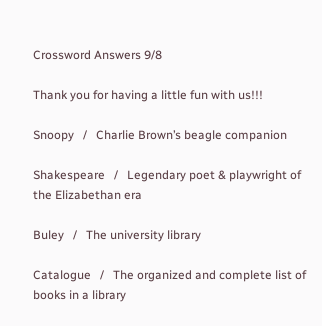Crossword Answers 9/8

Thank you for having a little fun with us!!!

Snoopy   /   Charlie Brown’s beagle companion

Shakespeare   /   Legendary poet & playwright of the Elizabethan era

Buley   /   The university library

Catalogue   /   The organized and complete list of books in a library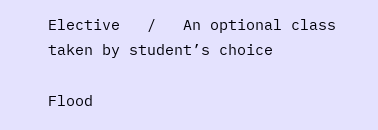Elective   /   An optional class taken by student’s choice

Flood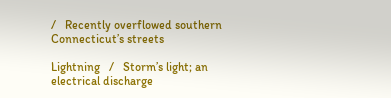/   Recently overflowed southern Connecticut’s streets

Lightning   /   Storm’s light; an electrical discharge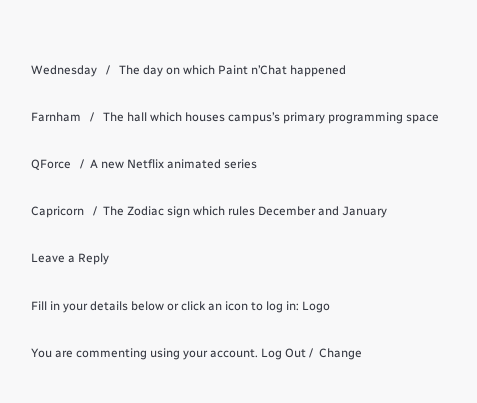Wednesday   /   The day on which Paint n’Chat happened

Farnham   /   The hall which houses campus’s primary programming space

QForce   /  A new Netflix animated series

Capricorn   /  The Zodiac sign which rules December and January

Leave a Reply

Fill in your details below or click an icon to log in: Logo

You are commenting using your account. Log Out /  Change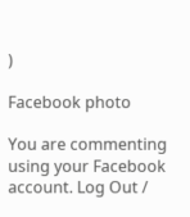)

Facebook photo

You are commenting using your Facebook account. Log Out /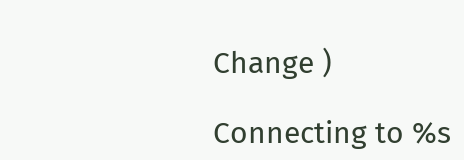Change )

Connecting to %s